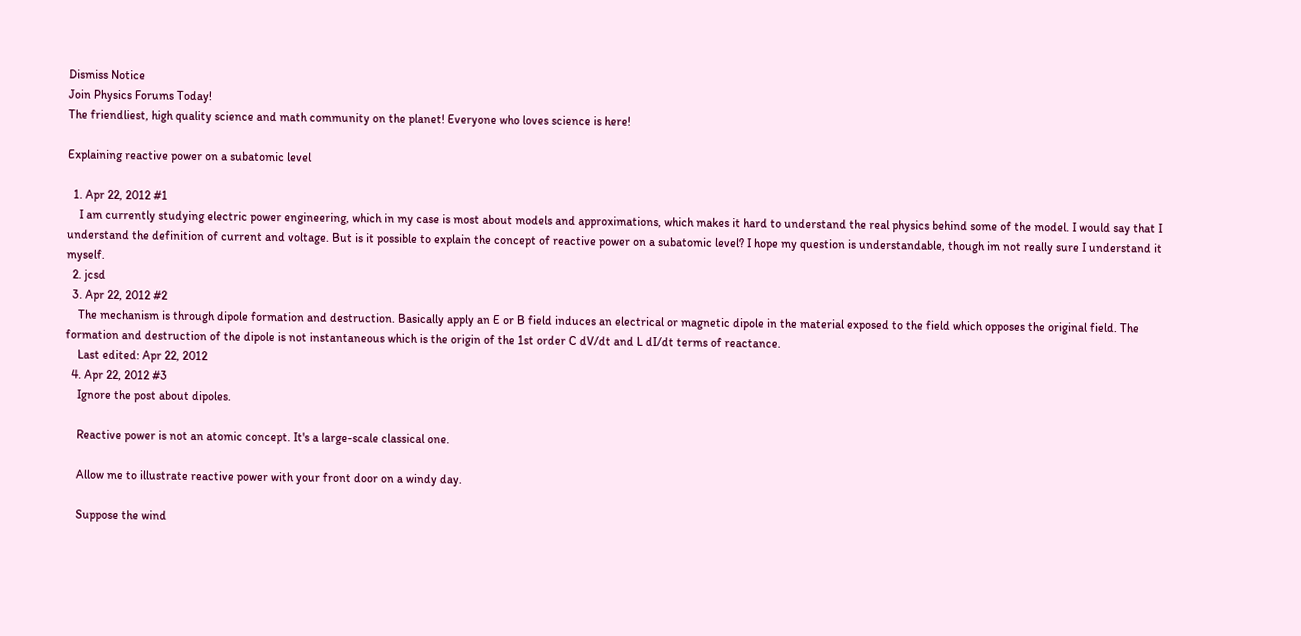Dismiss Notice
Join Physics Forums Today!
The friendliest, high quality science and math community on the planet! Everyone who loves science is here!

Explaining reactive power on a subatomic level

  1. Apr 22, 2012 #1
    I am currently studying electric power engineering, which in my case is most about models and approximations, which makes it hard to understand the real physics behind some of the model. I would say that I understand the definition of current and voltage. But is it possible to explain the concept of reactive power on a subatomic level? I hope my question is understandable, though im not really sure I understand it myself.
  2. jcsd
  3. Apr 22, 2012 #2
    The mechanism is through dipole formation and destruction. Basically apply an E or B field induces an electrical or magnetic dipole in the material exposed to the field which opposes the original field. The formation and destruction of the dipole is not instantaneous which is the origin of the 1st order C dV/dt and L dI/dt terms of reactance.
    Last edited: Apr 22, 2012
  4. Apr 22, 2012 #3
    Ignore the post about dipoles.

    Reactive power is not an atomic concept. It's a large-scale classical one.

    Allow me to illustrate reactive power with your front door on a windy day.

    Suppose the wind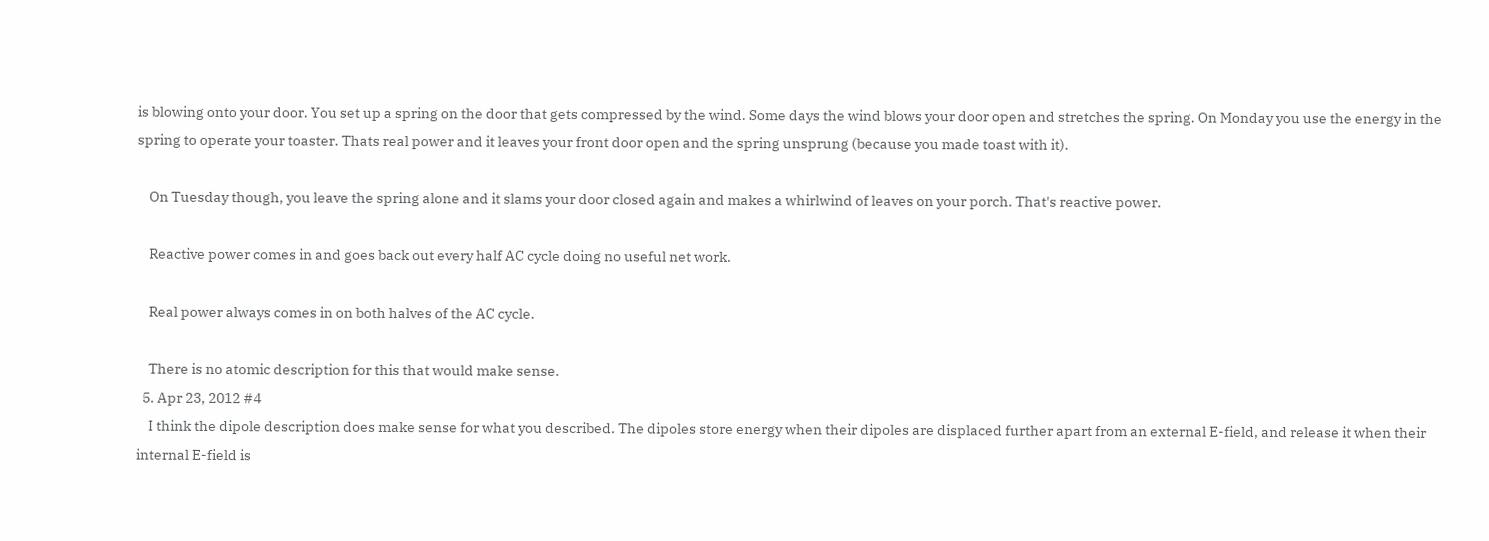is blowing onto your door. You set up a spring on the door that gets compressed by the wind. Some days the wind blows your door open and stretches the spring. On Monday you use the energy in the spring to operate your toaster. Thats real power and it leaves your front door open and the spring unsprung (because you made toast with it).

    On Tuesday though, you leave the spring alone and it slams your door closed again and makes a whirlwind of leaves on your porch. That's reactive power.

    Reactive power comes in and goes back out every half AC cycle doing no useful net work.

    Real power always comes in on both halves of the AC cycle.

    There is no atomic description for this that would make sense.
  5. Apr 23, 2012 #4
    I think the dipole description does make sense for what you described. The dipoles store energy when their dipoles are displaced further apart from an external E-field, and release it when their internal E-field is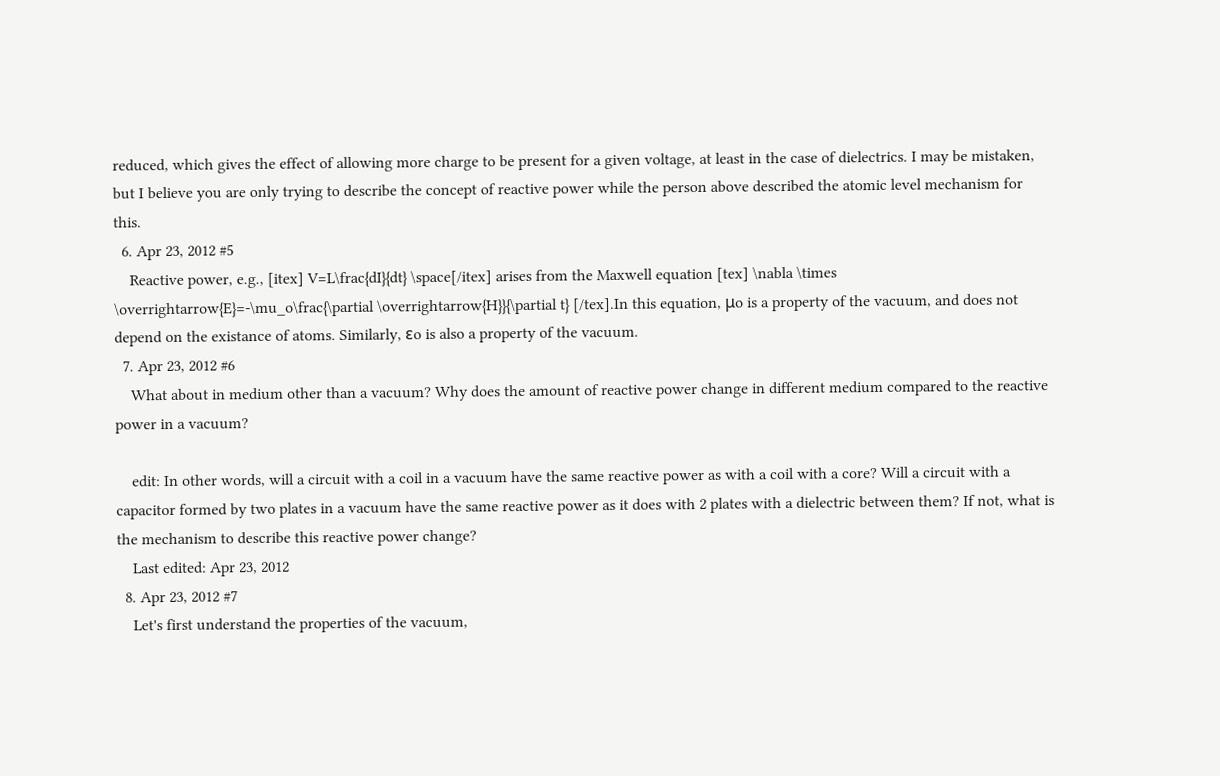reduced, which gives the effect of allowing more charge to be present for a given voltage, at least in the case of dielectrics. I may be mistaken, but I believe you are only trying to describe the concept of reactive power while the person above described the atomic level mechanism for this.
  6. Apr 23, 2012 #5
    Reactive power, e.g., [itex] V=L\frac{dI}{dt} \space[/itex] arises from the Maxwell equation [tex] \nabla \times \overrightarrow{E}=-\mu_o\frac{\partial \overrightarrow{H}}{\partial t} [/tex].In this equation, μo is a property of the vacuum, and does not depend on the existance of atoms. Similarly, εo is also a property of the vacuum.
  7. Apr 23, 2012 #6
    What about in medium other than a vacuum? Why does the amount of reactive power change in different medium compared to the reactive power in a vacuum?

    edit: In other words, will a circuit with a coil in a vacuum have the same reactive power as with a coil with a core? Will a circuit with a capacitor formed by two plates in a vacuum have the same reactive power as it does with 2 plates with a dielectric between them? If not, what is the mechanism to describe this reactive power change?
    Last edited: Apr 23, 2012
  8. Apr 23, 2012 #7
    Let's first understand the properties of the vacuum,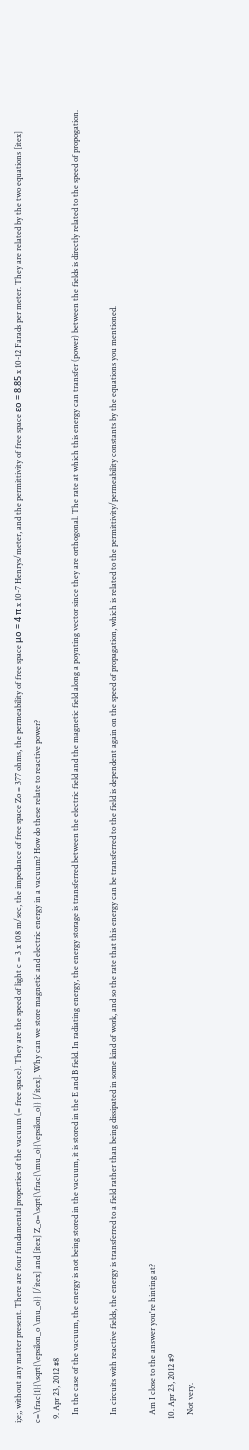i;e;, without any matter present. There are four fundamental properties of the vacuum (= free space). They are the speed of light c = 3 x 108 m/sec, the impedance of free space Zo = 377 ohms, the permeability of free space μo = 4 π x 10-7 Henrys/meter, and the permittivity of free space εo = 8.85 x 10-12 Farads per meter. They are related by the two equations [itex] c=\frac{1}{\sqrt{\epsilon_o \mu_o}} [/itex] and [itex] Z_o=\sqrt{\frac{\mu_o}{\epsilon_o}} [/itex]. Why can we store magnetic and electric energy in a vacuum? How do these relate to reactive power?
  9. Apr 23, 2012 #8
    In the case of the vacuum, the energy is not being stored in the vacuum, it is stored in the E and B field. In radiating energy, the energy storage is transferred between the electric field and the magnetic field along a poynting vector since they are orthogonal. The rate at which this energy can transfer (power) between the fields is directly related to the speed of propogation.

    In circuits with reactive fields, the energy is transferred to a field rather than being dissipated in some kind of work, and so the rate that this energy can be transferred to the field is dependent again on the speed of propagation, which is related to the permittivity/permeability constants by the equations you mentioned.

    Am I close to the answer you're hinting at?
  10. Apr 23, 2012 #9
    Not very.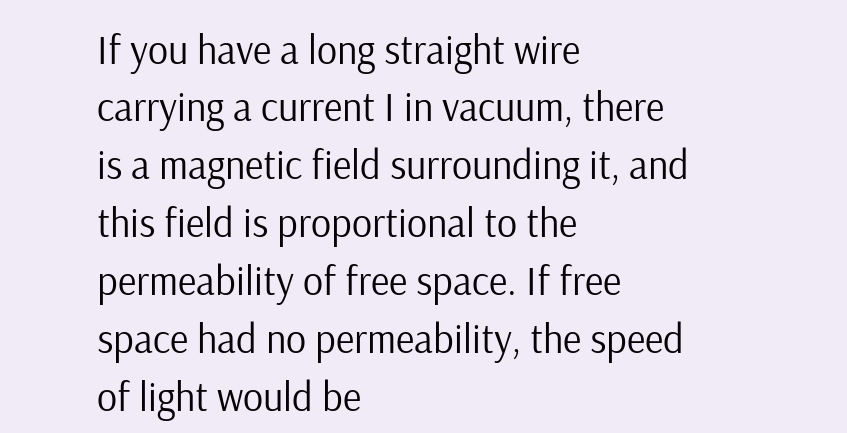If you have a long straight wire carrying a current I in vacuum, there is a magnetic field surrounding it, and this field is proportional to the permeability of free space. If free space had no permeability, the speed of light would be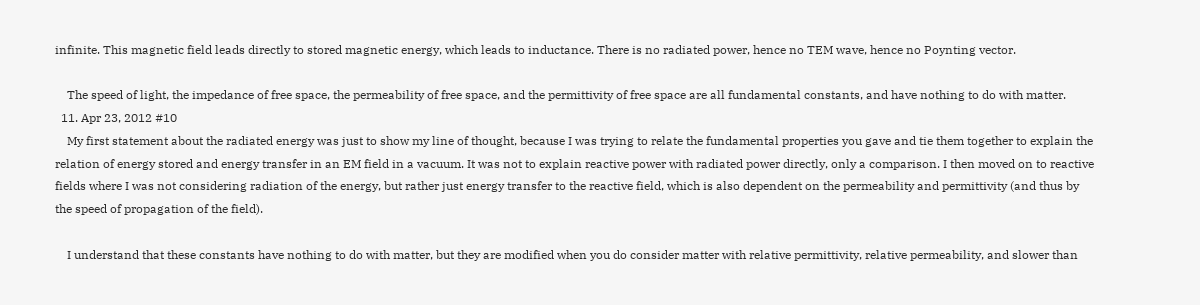infinite. This magnetic field leads directly to stored magnetic energy, which leads to inductance. There is no radiated power, hence no TEM wave, hence no Poynting vector.

    The speed of light, the impedance of free space, the permeability of free space, and the permittivity of free space are all fundamental constants, and have nothing to do with matter.
  11. Apr 23, 2012 #10
    My first statement about the radiated energy was just to show my line of thought, because I was trying to relate the fundamental properties you gave and tie them together to explain the relation of energy stored and energy transfer in an EM field in a vacuum. It was not to explain reactive power with radiated power directly, only a comparison. I then moved on to reactive fields where I was not considering radiation of the energy, but rather just energy transfer to the reactive field, which is also dependent on the permeability and permittivity (and thus by the speed of propagation of the field).

    I understand that these constants have nothing to do with matter, but they are modified when you do consider matter with relative permittivity, relative permeability, and slower than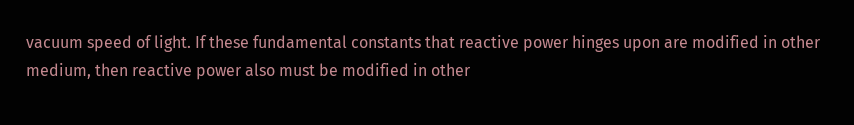vacuum speed of light. If these fundamental constants that reactive power hinges upon are modified in other medium, then reactive power also must be modified in other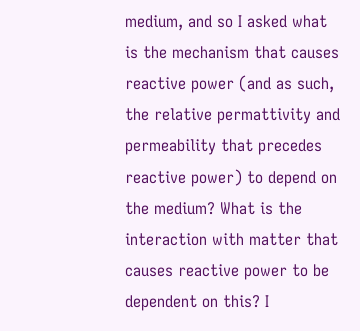medium, and so I asked what is the mechanism that causes reactive power (and as such, the relative permattivity and permeability that precedes reactive power) to depend on the medium? What is the interaction with matter that causes reactive power to be dependent on this? I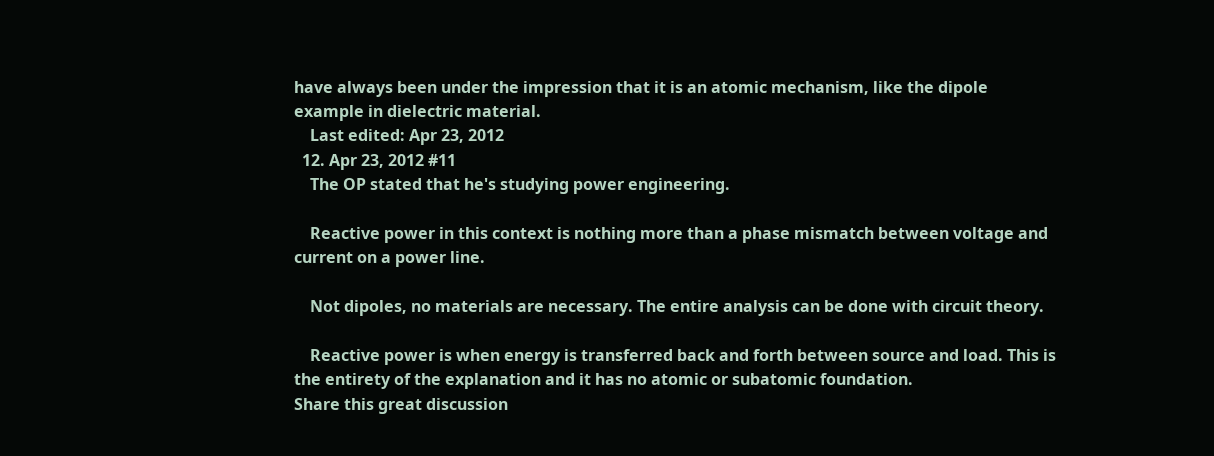have always been under the impression that it is an atomic mechanism, like the dipole example in dielectric material.
    Last edited: Apr 23, 2012
  12. Apr 23, 2012 #11
    The OP stated that he's studying power engineering.

    Reactive power in this context is nothing more than a phase mismatch between voltage and current on a power line.

    Not dipoles, no materials are necessary. The entire analysis can be done with circuit theory.

    Reactive power is when energy is transferred back and forth between source and load. This is the entirety of the explanation and it has no atomic or subatomic foundation.
Share this great discussion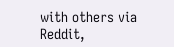with others via Reddit,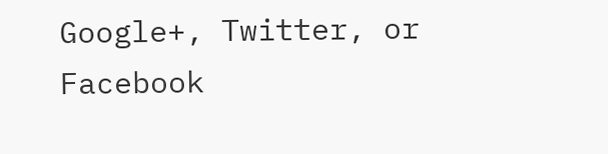Google+, Twitter, or Facebook